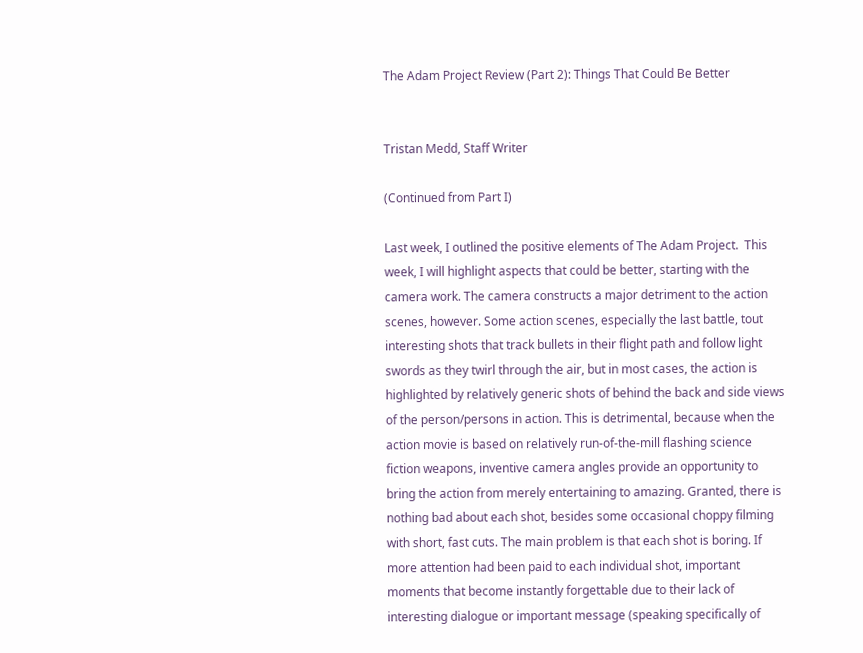The Adam Project Review (Part 2): Things That Could Be Better


Tristan Medd, Staff Writer

(Continued from Part I)

Last week, I outlined the positive elements of The Adam Project.  This week, I will highlight aspects that could be better, starting with the camera work. The camera constructs a major detriment to the action scenes, however. Some action scenes, especially the last battle, tout interesting shots that track bullets in their flight path and follow light swords as they twirl through the air, but in most cases, the action is highlighted by relatively generic shots of behind the back and side views of the person/persons in action. This is detrimental, because when the action movie is based on relatively run-of-the-mill flashing science fiction weapons, inventive camera angles provide an opportunity to bring the action from merely entertaining to amazing. Granted, there is nothing bad about each shot, besides some occasional choppy filming with short, fast cuts. The main problem is that each shot is boring. If more attention had been paid to each individual shot, important moments that become instantly forgettable due to their lack of interesting dialogue or important message (speaking specifically of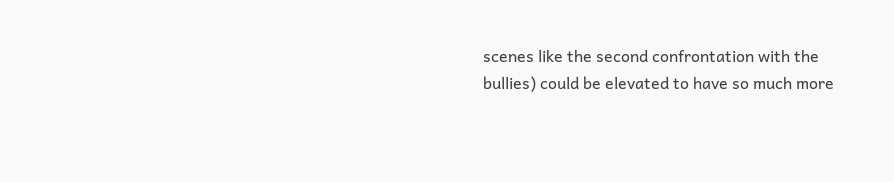scenes like the second confrontation with the bullies) could be elevated to have so much more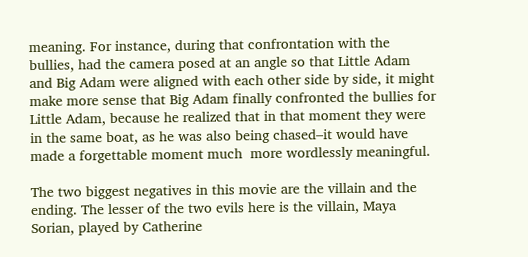meaning. For instance, during that confrontation with the bullies, had the camera posed at an angle so that Little Adam and Big Adam were aligned with each other side by side, it might make more sense that Big Adam finally confronted the bullies for Little Adam, because he realized that in that moment they were in the same boat, as he was also being chased–it would have made a forgettable moment much  more wordlessly meaningful.

The two biggest negatives in this movie are the villain and the ending. The lesser of the two evils here is the villain, Maya Sorian, played by Catherine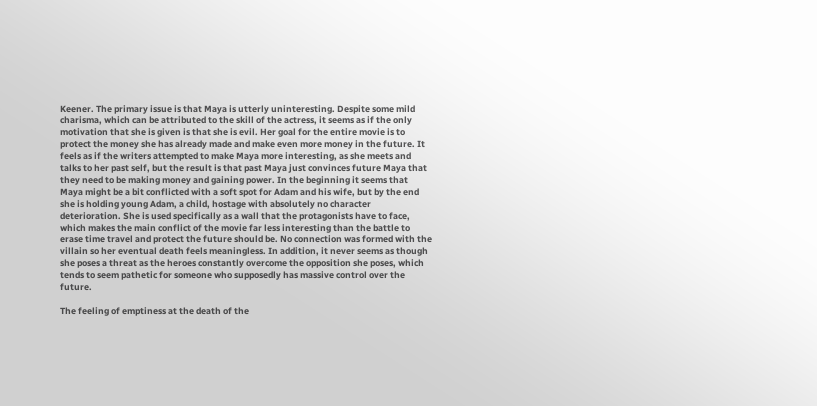Keener. The primary issue is that Maya is utterly uninteresting. Despite some mild charisma, which can be attributed to the skill of the actress, it seems as if the only motivation that she is given is that she is evil. Her goal for the entire movie is to protect the money she has already made and make even more money in the future. It feels as if the writers attempted to make Maya more interesting, as she meets and talks to her past self, but the result is that past Maya just convinces future Maya that they need to be making money and gaining power. In the beginning it seems that Maya might be a bit conflicted with a soft spot for Adam and his wife, but by the end she is holding young Adam, a child, hostage with absolutely no character deterioration. She is used specifically as a wall that the protagonists have to face, which makes the main conflict of the movie far less interesting than the battle to erase time travel and protect the future should be. No connection was formed with the villain so her eventual death feels meaningless. In addition, it never seems as though she poses a threat as the heroes constantly overcome the opposition she poses, which tends to seem pathetic for someone who supposedly has massive control over the future.

The feeling of emptiness at the death of the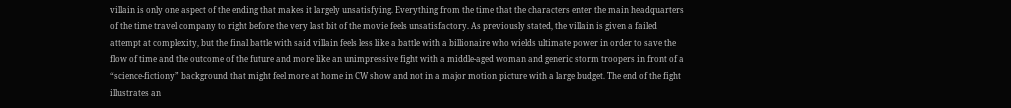villain is only one aspect of the ending that makes it largely unsatisfying. Everything from the time that the characters enter the main headquarters of the time travel company to right before the very last bit of the movie feels unsatisfactory. As previously stated, the villain is given a failed attempt at complexity, but the final battle with said villain feels less like a battle with a billionaire who wields ultimate power in order to save the flow of time and the outcome of the future and more like an unimpressive fight with a middle-aged woman and generic storm troopers in front of a “science-fictiony” background that might feel more at home in CW show and not in a major motion picture with a large budget. The end of the fight illustrates an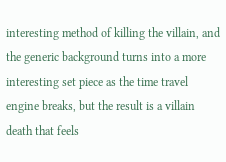interesting method of killing the villain, and the generic background turns into a more interesting set piece as the time travel engine breaks, but the result is a villain death that feels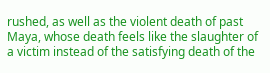rushed, as well as the violent death of past Maya, whose death feels like the slaughter of a victim instead of the satisfying death of the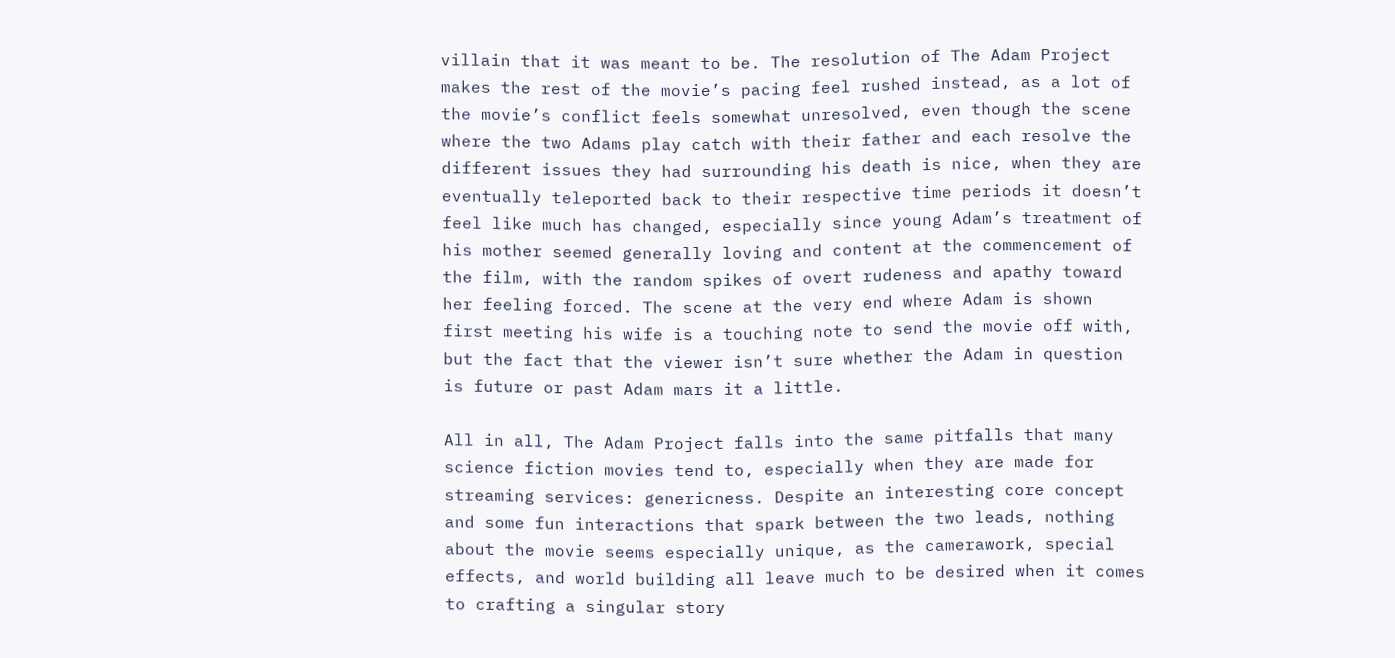villain that it was meant to be. The resolution of The Adam Project makes the rest of the movie’s pacing feel rushed instead, as a lot of the movie’s conflict feels somewhat unresolved, even though the scene where the two Adams play catch with their father and each resolve the different issues they had surrounding his death is nice, when they are eventually teleported back to their respective time periods it doesn’t feel like much has changed, especially since young Adam’s treatment of his mother seemed generally loving and content at the commencement of the film, with the random spikes of overt rudeness and apathy toward her feeling forced. The scene at the very end where Adam is shown first meeting his wife is a touching note to send the movie off with, but the fact that the viewer isn’t sure whether the Adam in question is future or past Adam mars it a little.

All in all, The Adam Project falls into the same pitfalls that many science fiction movies tend to, especially when they are made for streaming services: genericness. Despite an interesting core concept and some fun interactions that spark between the two leads, nothing about the movie seems especially unique, as the camerawork, special effects, and world building all leave much to be desired when it comes to crafting a singular story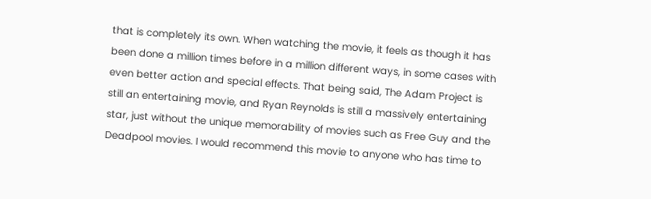that is completely its own. When watching the movie, it feels as though it has been done a million times before in a million different ways, in some cases with even better action and special effects. That being said, The Adam Project is still an entertaining movie, and Ryan Reynolds is still a massively entertaining star, just without the unique memorability of movies such as Free Guy and the Deadpool movies. I would recommend this movie to anyone who has time to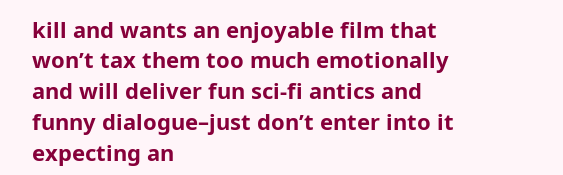kill and wants an enjoyable film that won’t tax them too much emotionally and will deliver fun sci-fi antics and funny dialogue–just don’t enter into it expecting an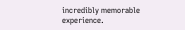incredibly memorable experience.